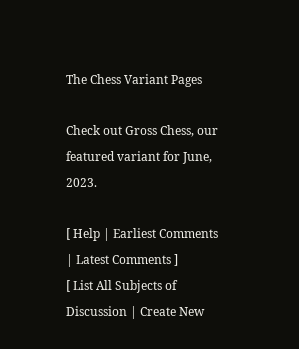The Chess Variant Pages

Check out Gross Chess, our featured variant for June, 2023.

[ Help | Earliest Comments | Latest Comments ]
[ List All Subjects of Discussion | Create New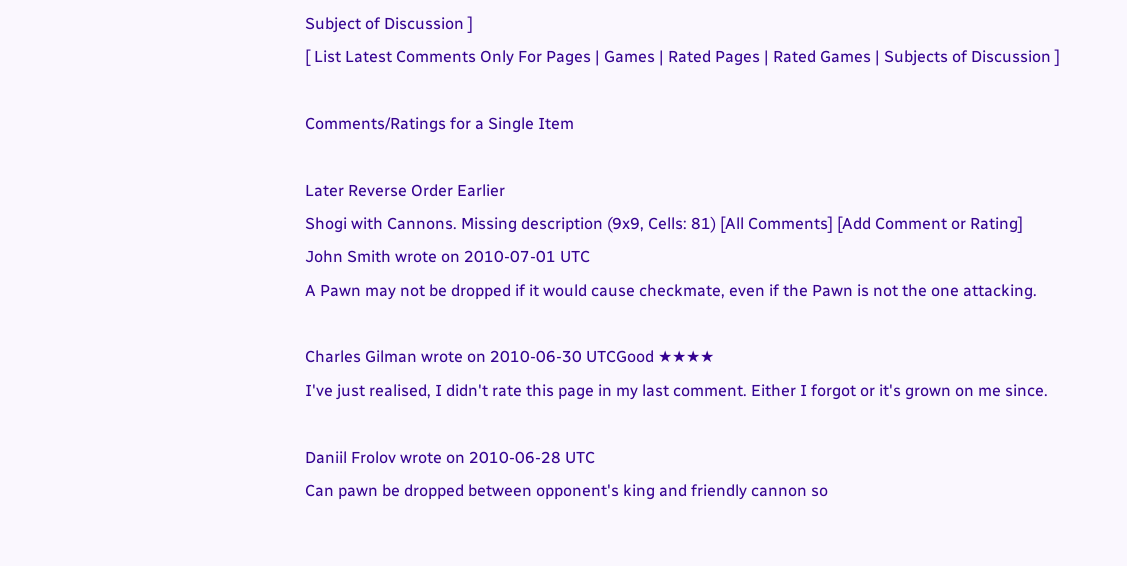Subject of Discussion ]
[ List Latest Comments Only For Pages | Games | Rated Pages | Rated Games | Subjects of Discussion ]

Comments/Ratings for a Single Item

Later Reverse Order Earlier
Shogi with Cannons. Missing description (9x9, Cells: 81) [All Comments] [Add Comment or Rating]
John Smith wrote on 2010-07-01 UTC
A Pawn may not be dropped if it would cause checkmate, even if the Pawn is not the one attacking.

Charles Gilman wrote on 2010-06-30 UTCGood ★★★★
I've just realised, I didn't rate this page in my last comment. Either I forgot or it's grown on me since.

Daniil Frolov wrote on 2010-06-28 UTC
Can pawn be dropped between opponent's king and friendly cannon so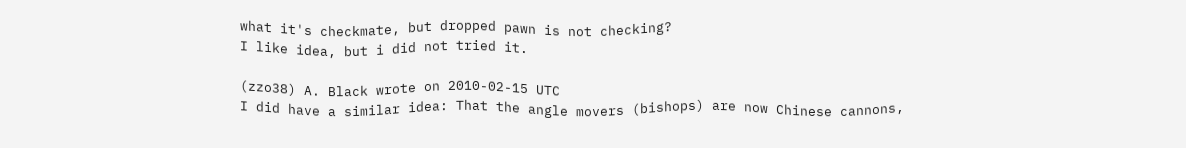what it's checkmate, but dropped pawn is not checking?
I like idea, but i did not tried it.

(zzo38) A. Black wrote on 2010-02-15 UTC
I did have a similar idea: That the angle movers (bishops) are now Chinese cannons,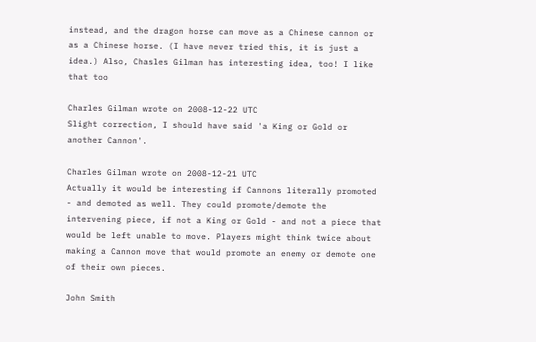instead, and the dragon horse can move as a Chinese cannon or as a Chinese horse. (I have never tried this, it is just a idea.) Also, Chasles Gilman has interesting idea, too! I like that too

Charles Gilman wrote on 2008-12-22 UTC
Slight correction, I should have said 'a King or Gold or another Cannon'.

Charles Gilman wrote on 2008-12-21 UTC
Actually it would be interesting if Cannons literally promoted - and demoted as well. They could promote/demote the intervening piece, if not a King or Gold - and not a piece that would be left unable to move. Players might think twice about making a Cannon move that would promote an enemy or demote one of their own pieces.

John Smith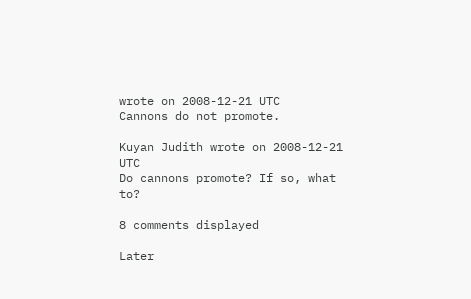wrote on 2008-12-21 UTC
Cannons do not promote.

Kuyan Judith wrote on 2008-12-21 UTC
Do cannons promote? If so, what to?

8 comments displayed

Later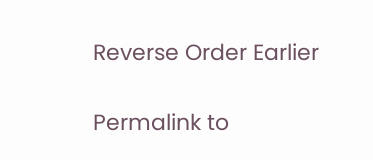Reverse Order Earlier

Permalink to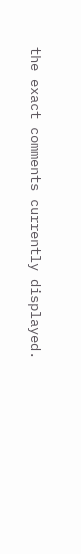the exact comments currently displayed.